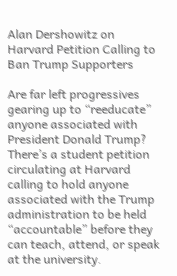Alan Dershowitz on Harvard Petition Calling to Ban Trump Supporters

Are far left progressives gearing up to “reeducate” anyone associated with President Donald Trump? There’s a student petition circulating at Harvard calling to hold anyone associated with the Trump administration to be held “accountable” before they can teach, attend, or speak at the university.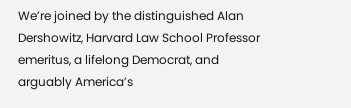We’re joined by the distinguished Alan Dershowitz, Harvard Law School Professor emeritus, a lifelong Democrat, and arguably America’s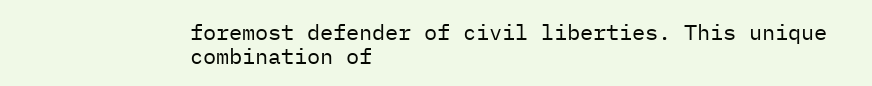foremost defender of civil liberties. This unique combination of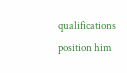qualifications position him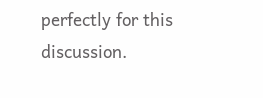perfectly for this discussion.